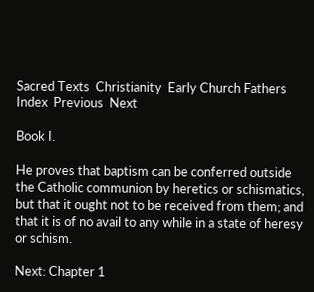Sacred Texts  Christianity  Early Church Fathers  Index  Previous  Next

Book I.

He proves that baptism can be conferred outside the Catholic communion by heretics or schismatics, but that it ought not to be received from them; and that it is of no avail to any while in a state of heresy or schism.

Next: Chapter 1